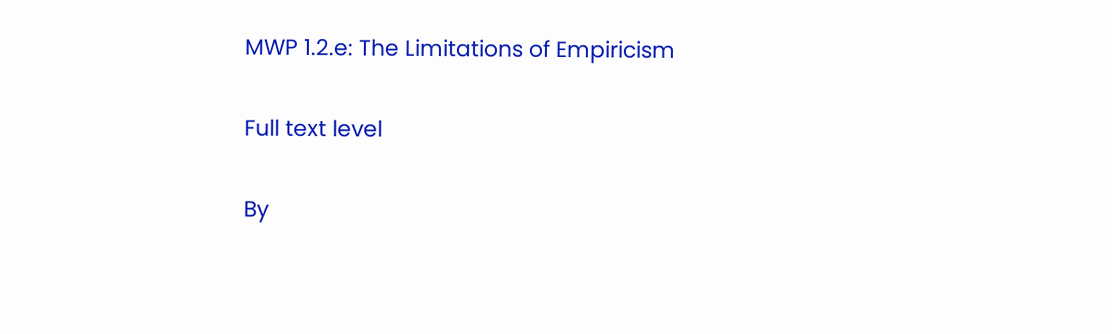MWP 1.2.e: The Limitations of Empiricism

Full text level

By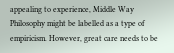appealing to experience, Middle Way Philosophy might be labelled as a type of empiricism. However, great care needs to be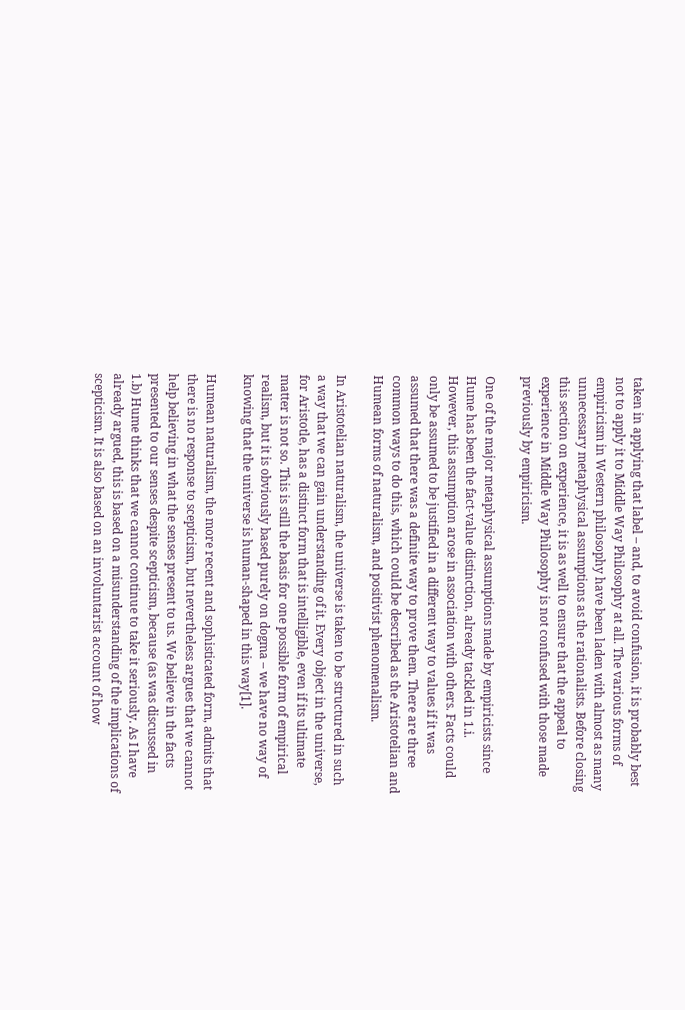taken in applying that label – and, to avoid confusion, it is probably best not to apply it to Middle Way Philosophy at all. The various forms of empiricism in Western philosophy have been laden with almost as many unnecessary metaphysical assumptions as the rationalists. Before closing this section on experience, it is as well to ensure that the appeal to experience in Middle Way Philosophy is not confused with those made previously by empiricism.

One of the major metaphysical assumptions made by empiricists since Hume has been the fact-value distinction, already tackled in 1.i. However, this assumption arose in association with others. Facts could only be assumed to be justified in a different way to values if it was assumed that there was a definite way to prove them. There are three common ways to do this, which could be described as the Aristotelian and Humean forms of naturalism, and positivist phenomenalism.

In Aristotelian naturalism, the universe is taken to be structured in such a way that we can gain understanding of it. Every object in the universe, for Aristotle, has a distinct form that is intelligible, even if its ultimate matter is not so. This is still the basis for one possible form of empirical realism, but it is obviously based purely on dogma – we have no way of knowing that the universe is human-shaped in this way[1].

Humean naturalism, the more recent and sophisticated form, admits that there is no response to scepticism, but nevertheless argues that we cannot help believing in what the senses present to us. We believe in the facts presented to our senses despite scepticism, because (as was discussed in 1.b) Hume thinks that we cannot continue to take it seriously. As I have already argued, this is based on a misunderstanding of the implications of scepticism. It is also based on an involuntarist account of how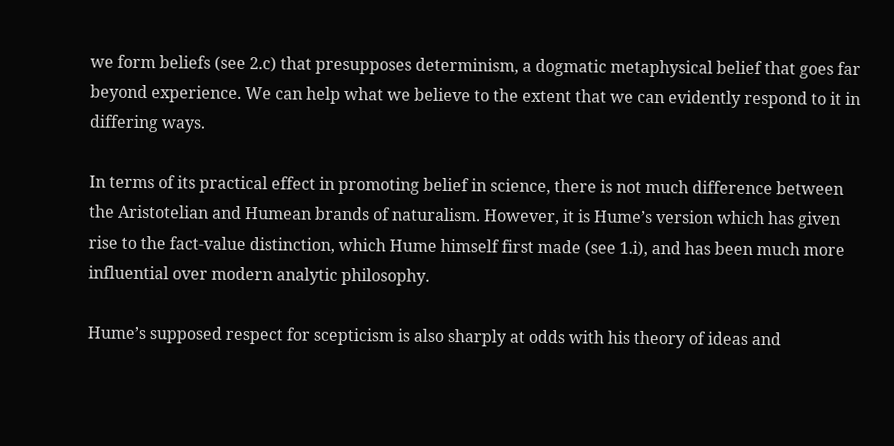we form beliefs (see 2.c) that presupposes determinism, a dogmatic metaphysical belief that goes far beyond experience. We can help what we believe to the extent that we can evidently respond to it in differing ways.

In terms of its practical effect in promoting belief in science, there is not much difference between the Aristotelian and Humean brands of naturalism. However, it is Hume’s version which has given rise to the fact-value distinction, which Hume himself first made (see 1.i), and has been much more influential over modern analytic philosophy.

Hume’s supposed respect for scepticism is also sharply at odds with his theory of ideas and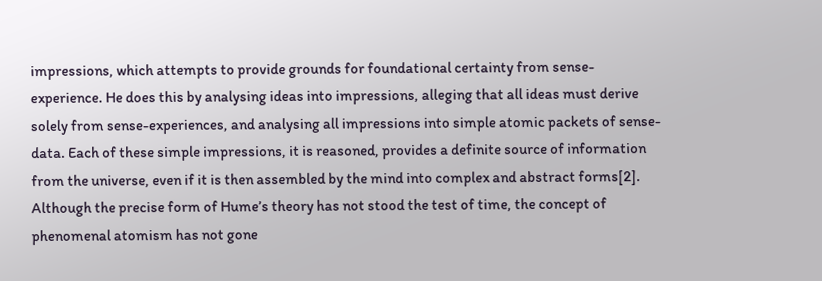impressions, which attempts to provide grounds for foundational certainty from sense-experience. He does this by analysing ideas into impressions, alleging that all ideas must derive solely from sense-experiences, and analysing all impressions into simple atomic packets of sense-data. Each of these simple impressions, it is reasoned, provides a definite source of information from the universe, even if it is then assembled by the mind into complex and abstract forms[2]. Although the precise form of Hume’s theory has not stood the test of time, the concept of phenomenal atomism has not gone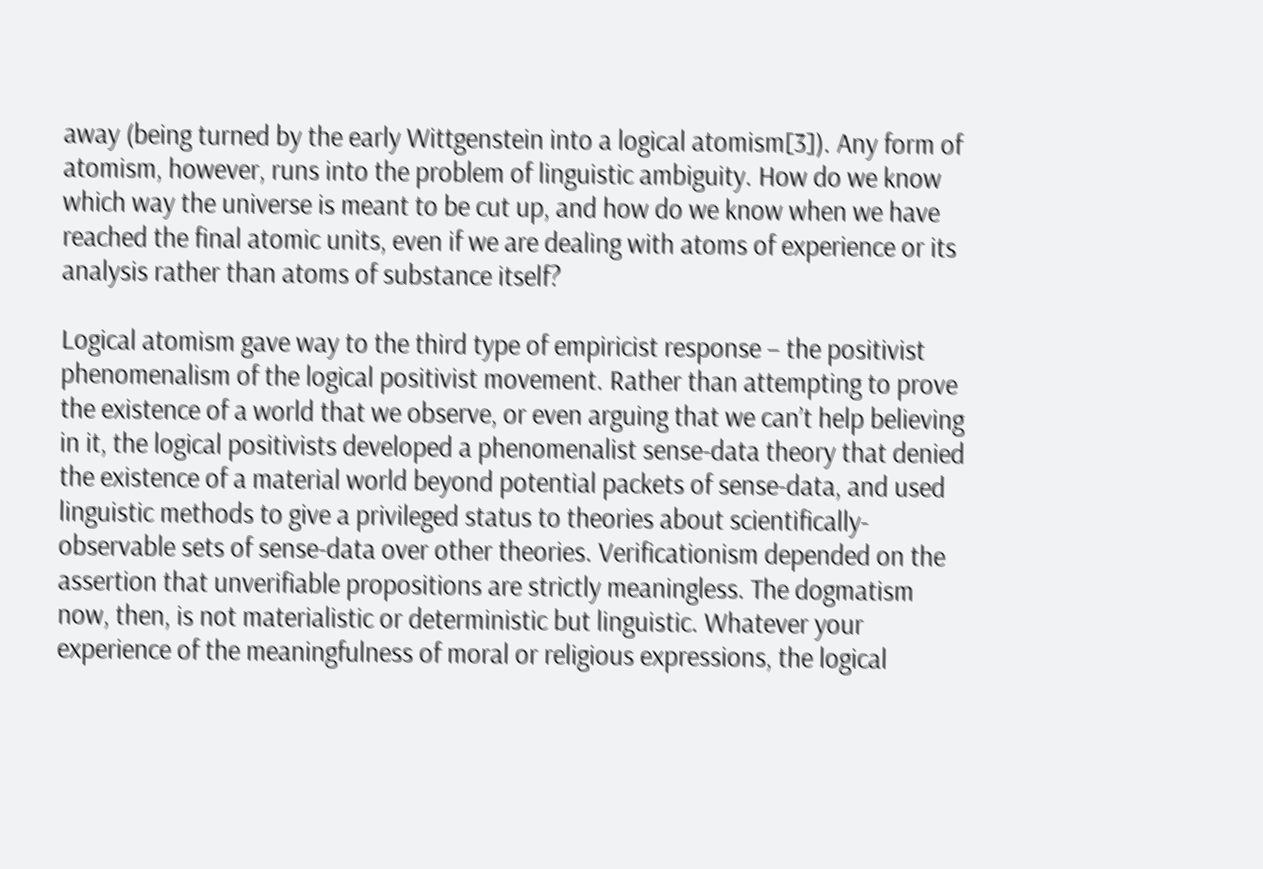away (being turned by the early Wittgenstein into a logical atomism[3]). Any form of atomism, however, runs into the problem of linguistic ambiguity. How do we know which way the universe is meant to be cut up, and how do we know when we have reached the final atomic units, even if we are dealing with atoms of experience or its analysis rather than atoms of substance itself?

Logical atomism gave way to the third type of empiricist response – the positivist phenomenalism of the logical positivist movement. Rather than attempting to prove the existence of a world that we observe, or even arguing that we can’t help believing in it, the logical positivists developed a phenomenalist sense-data theory that denied the existence of a material world beyond potential packets of sense-data, and used linguistic methods to give a privileged status to theories about scientifically-observable sets of sense-data over other theories. Verificationism depended on the assertion that unverifiable propositions are strictly meaningless. The dogmatism now, then, is not materialistic or deterministic but linguistic. Whatever your experience of the meaningfulness of moral or religious expressions, the logical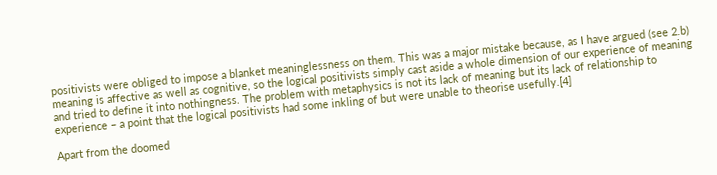positivists were obliged to impose a blanket meaninglessness on them. This was a major mistake because, as I have argued (see 2.b) meaning is affective as well as cognitive, so the logical positivists simply cast aside a whole dimension of our experience of meaning and tried to define it into nothingness. The problem with metaphysics is not its lack of meaning but its lack of relationship to experience – a point that the logical positivists had some inkling of but were unable to theorise usefully.[4]

Apart from the doomed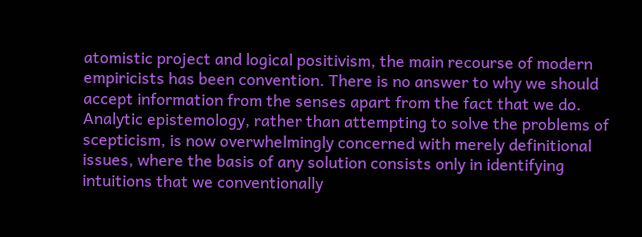atomistic project and logical positivism, the main recourse of modern empiricists has been convention. There is no answer to why we should accept information from the senses apart from the fact that we do. Analytic epistemology, rather than attempting to solve the problems of scepticism, is now overwhelmingly concerned with merely definitional issues, where the basis of any solution consists only in identifying intuitions that we conventionally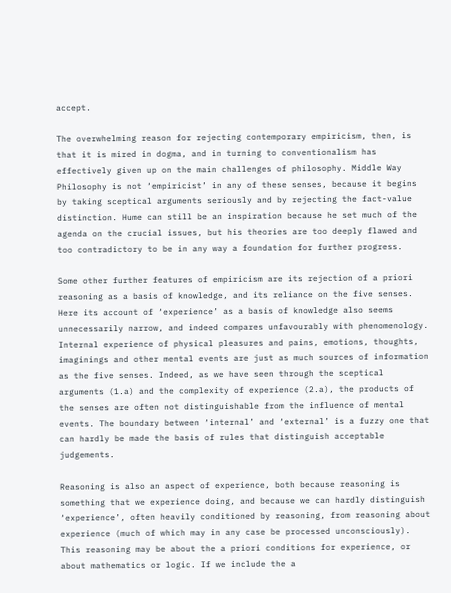accept.

The overwhelming reason for rejecting contemporary empiricism, then, is that it is mired in dogma, and in turning to conventionalism has effectively given up on the main challenges of philosophy. Middle Way Philosophy is not ‘empiricist’ in any of these senses, because it begins by taking sceptical arguments seriously and by rejecting the fact-value distinction. Hume can still be an inspiration because he set much of the agenda on the crucial issues, but his theories are too deeply flawed and too contradictory to be in any way a foundation for further progress.

Some other further features of empiricism are its rejection of a priori reasoning as a basis of knowledge, and its reliance on the five senses. Here its account of ‘experience’ as a basis of knowledge also seems unnecessarily narrow, and indeed compares unfavourably with phenomenology. Internal experience of physical pleasures and pains, emotions, thoughts, imaginings and other mental events are just as much sources of information as the five senses. Indeed, as we have seen through the sceptical arguments (1.a) and the complexity of experience (2.a), the products of the senses are often not distinguishable from the influence of mental events. The boundary between ‘internal’ and ‘external’ is a fuzzy one that can hardly be made the basis of rules that distinguish acceptable judgements.

Reasoning is also an aspect of experience, both because reasoning is something that we experience doing, and because we can hardly distinguish ‘experience’, often heavily conditioned by reasoning, from reasoning about experience (much of which may in any case be processed unconsciously). This reasoning may be about the a priori conditions for experience, or about mathematics or logic. If we include the a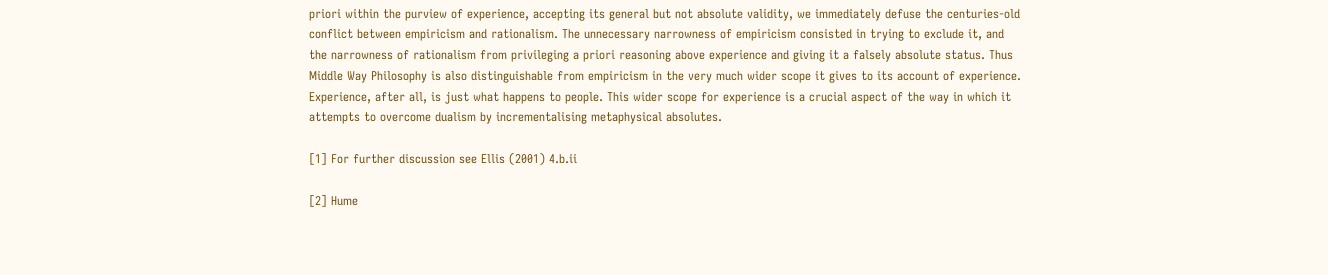priori within the purview of experience, accepting its general but not absolute validity, we immediately defuse the centuries-old conflict between empiricism and rationalism. The unnecessary narrowness of empiricism consisted in trying to exclude it, and the narrowness of rationalism from privileging a priori reasoning above experience and giving it a falsely absolute status. Thus Middle Way Philosophy is also distinguishable from empiricism in the very much wider scope it gives to its account of experience. Experience, after all, is just what happens to people. This wider scope for experience is a crucial aspect of the way in which it attempts to overcome dualism by incrementalising metaphysical absolutes.

[1] For further discussion see Ellis (2001) 4.b.ii

[2] Hume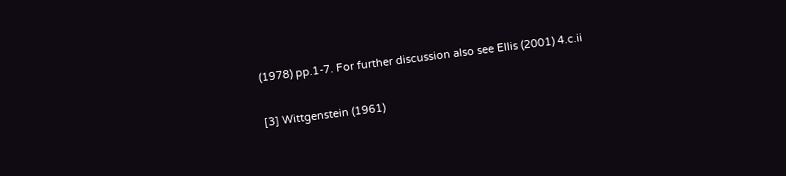(1978) pp.1-7. For further discussion also see Ellis (2001) 4.c.ii

[3] Wittgenstein (1961)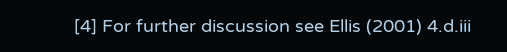[4] For further discussion see Ellis (2001) 4.d.iii